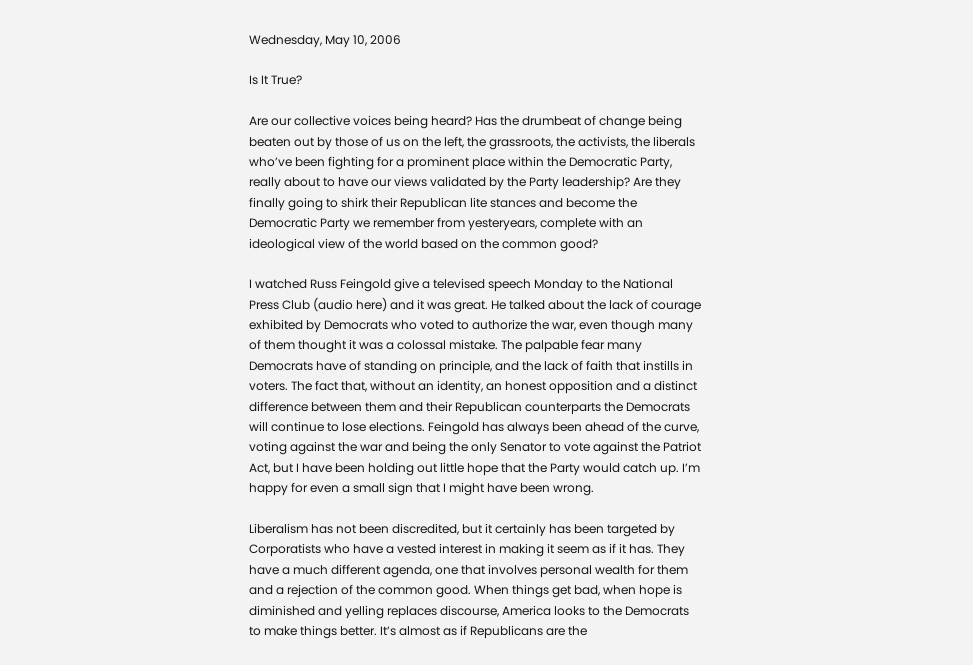Wednesday, May 10, 2006

Is It True?

Are our collective voices being heard? Has the drumbeat of change being beaten out by those of us on the left, the grassroots, the activists, the liberals who’ve been fighting for a prominent place within the Democratic Party, really about to have our views validated by the Party leadership? Are they finally going to shirk their Republican lite stances and become the Democratic Party we remember from yesteryears, complete with an ideological view of the world based on the common good?

I watched Russ Feingold give a televised speech Monday to the National Press Club (audio here) and it was great. He talked about the lack of courage exhibited by Democrats who voted to authorize the war, even though many of them thought it was a colossal mistake. The palpable fear many Democrats have of standing on principle, and the lack of faith that instills in voters. The fact that, without an identity, an honest opposition and a distinct difference between them and their Republican counterparts the Democrats will continue to lose elections. Feingold has always been ahead of the curve, voting against the war and being the only Senator to vote against the Patriot Act, but I have been holding out little hope that the Party would catch up. I’m happy for even a small sign that I might have been wrong.

Liberalism has not been discredited, but it certainly has been targeted by Corporatists who have a vested interest in making it seem as if it has. They have a much different agenda, one that involves personal wealth for them and a rejection of the common good. When things get bad, when hope is diminished and yelling replaces discourse, America looks to the Democrats to make things better. It’s almost as if Republicans are the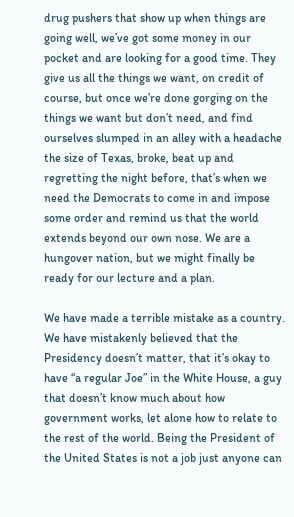drug pushers that show up when things are going well, we’ve got some money in our pocket and are looking for a good time. They give us all the things we want, on credit of course, but once we’re done gorging on the things we want but don’t need, and find ourselves slumped in an alley with a headache the size of Texas, broke, beat up and regretting the night before, that’s when we need the Democrats to come in and impose some order and remind us that the world extends beyond our own nose. We are a hungover nation, but we might finally be ready for our lecture and a plan.

We have made a terrible mistake as a country. We have mistakenly believed that the Presidency doesn’t matter, that it’s okay to have “a regular Joe” in the White House, a guy that doesn’t know much about how government works, let alone how to relate to the rest of the world. Being the President of the United States is not a job just anyone can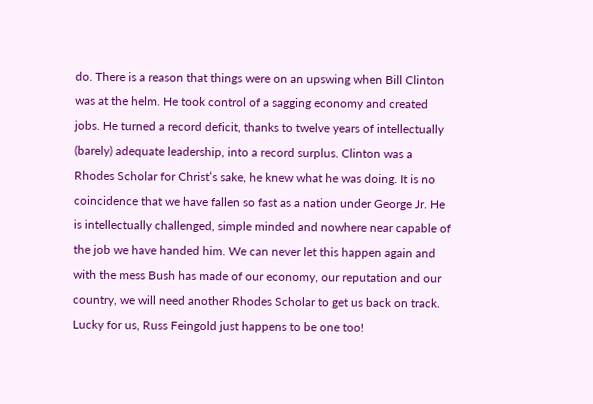do. There is a reason that things were on an upswing when Bill Clinton was at the helm. He took control of a sagging economy and created jobs. He turned a record deficit, thanks to twelve years of intellectually (barely) adequate leadership, into a record surplus. Clinton was a Rhodes Scholar for Christ’s sake, he knew what he was doing. It is no coincidence that we have fallen so fast as a nation under George Jr. He is intellectually challenged, simple minded and nowhere near capable of the job we have handed him. We can never let this happen again and with the mess Bush has made of our economy, our reputation and our country, we will need another Rhodes Scholar to get us back on track. Lucky for us, Russ Feingold just happens to be one too!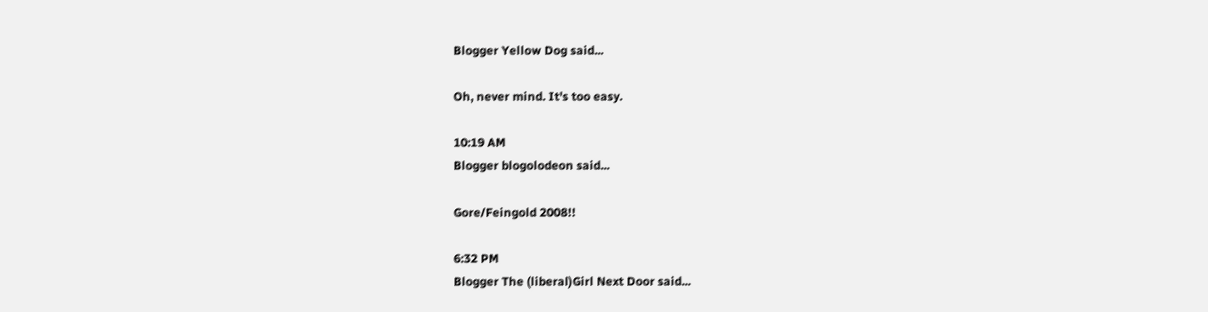Blogger Yellow Dog said...

Oh, never mind. It's too easy.

10:19 AM
Blogger blogolodeon said...

Gore/Feingold 2008!!

6:32 PM
Blogger The (liberal)Girl Next Door said...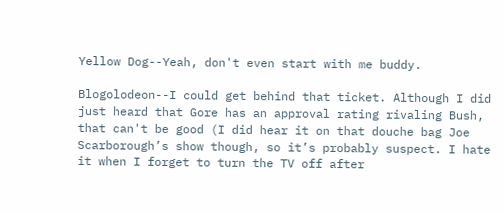Yellow Dog--Yeah, don't even start with me buddy.

Blogolodeon--I could get behind that ticket. Although I did just heard that Gore has an approval rating rivaling Bush, that can't be good (I did hear it on that douche bag Joe Scarborough’s show though, so it’s probably suspect. I hate it when I forget to turn the TV off after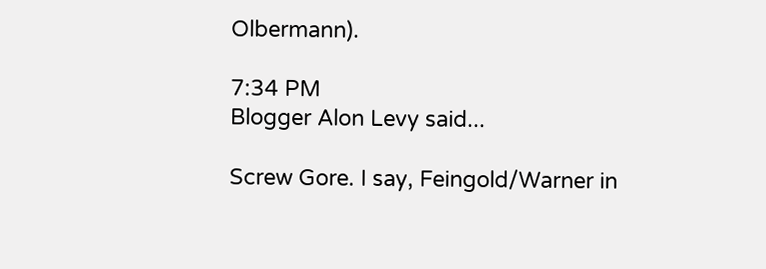Olbermann).

7:34 PM
Blogger Alon Levy said...

Screw Gore. I say, Feingold/Warner in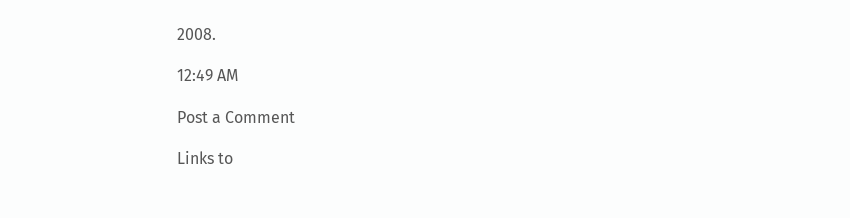2008.

12:49 AM

Post a Comment

Links to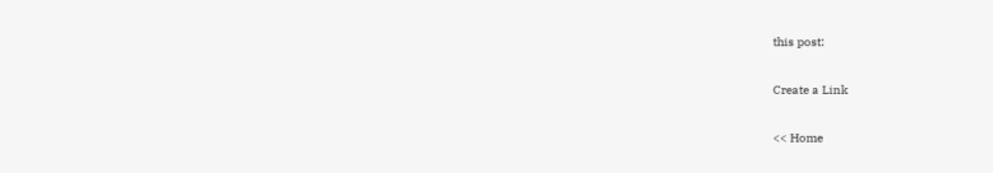this post:

Create a Link

<< Home